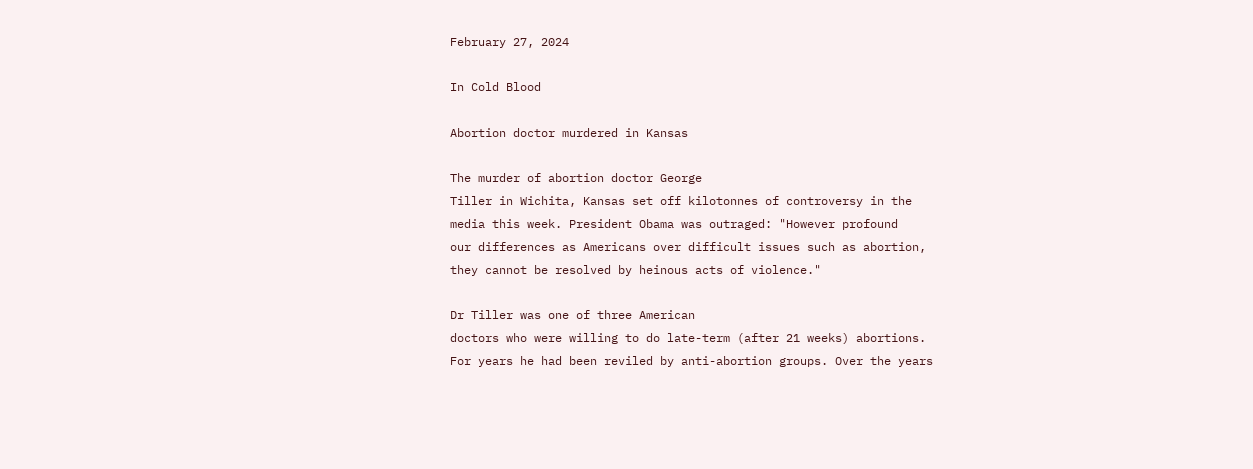February 27, 2024

In Cold Blood

Abortion doctor murdered in Kansas

The murder of abortion doctor George
Tiller in Wichita, Kansas set off kilotonnes of controversy in the
media this week. President Obama was outraged: "However profound
our differences as Americans over difficult issues such as abortion,
they cannot be resolved by heinous acts of violence."

Dr Tiller was one of three American
doctors who were willing to do late-term (after 21 weeks) abortions.
For years he had been reviled by anti-abortion groups. Over the years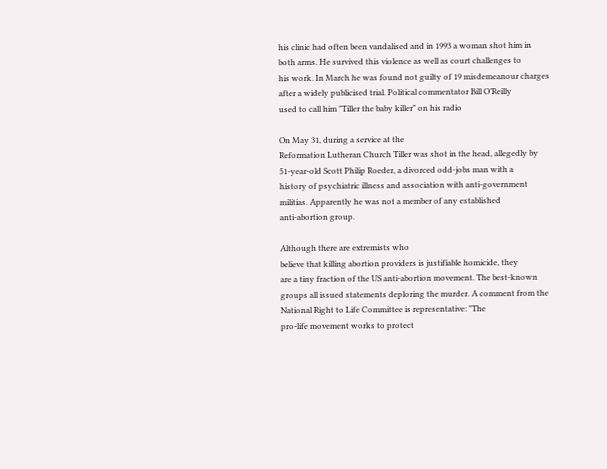his clinic had often been vandalised and in 1993 a woman shot him in
both arms. He survived this violence as well as court challenges to
his work. In March he was found not guilty of 19 misdemeanour charges
after a widely publicised trial. Political commentator Bill O’Reilly
used to call him "Tiller the baby killer" on his radio

On May 31, during a service at the
Reformation Lutheran Church Tiller was shot in the head, allegedly by
51-year-old Scott Philip Roeder, a divorced odd-jobs man with a
history of psychiatric illness and association with anti-government
militias. Apparently he was not a member of any established
anti-abortion group.

Although there are extremists who
believe that killing abortion providers is justifiable homicide, they
are a tiny fraction of the US anti-abortion movement. The best-known
groups all issued statements deploring the murder. A comment from the
National Right to Life Committee is representative: "The
pro-life movement works to protect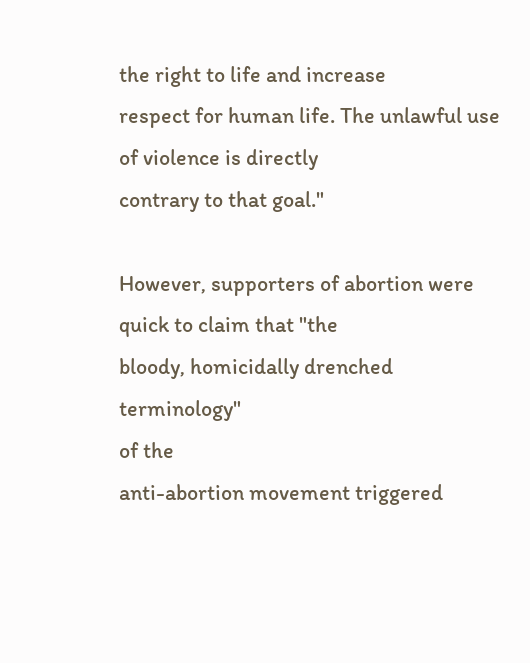the right to life and increase
respect for human life. The unlawful use of violence is directly
contrary to that goal."

However, supporters of abortion were
quick to claim that "the
bloody, homicidally drenched terminology"
of the
anti-abortion movement triggered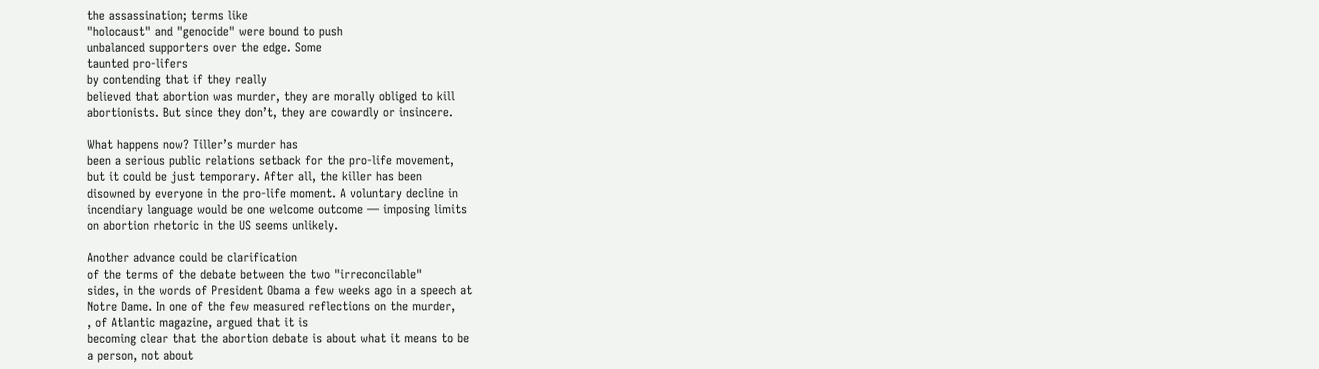the assassination; terms like
"holocaust" and "genocide" were bound to push
unbalanced supporters over the edge. Some
taunted pro-lifers
by contending that if they really
believed that abortion was murder, they are morally obliged to kill
abortionists. But since they don’t, they are cowardly or insincere.

What happens now? Tiller’s murder has
been a serious public relations setback for the pro-life movement,
but it could be just temporary. After all, the killer has been
disowned by everyone in the pro-life moment. A voluntary decline in
incendiary language would be one welcome outcome — imposing limits
on abortion rhetoric in the US seems unlikely.

Another advance could be clarification
of the terms of the debate between the two "irreconcilable"
sides, in the words of President Obama a few weeks ago in a speech at
Notre Dame. In one of the few measured reflections on the murder,
, of Atlantic magazine, argued that it is
becoming clear that the abortion debate is about what it means to be
a person, not about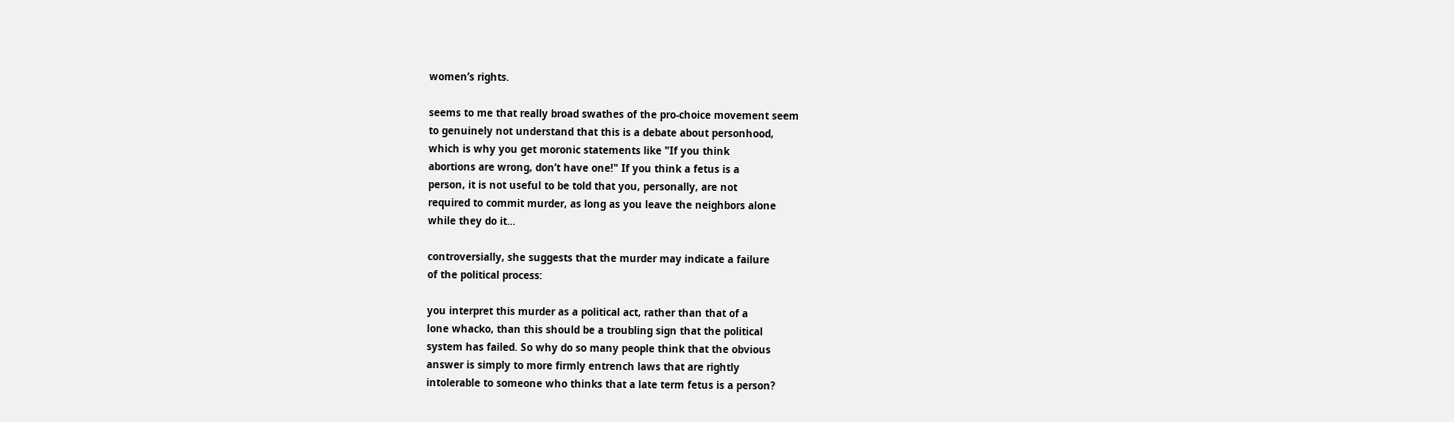women’s rights.

seems to me that really broad swathes of the pro-choice movement seem
to genuinely not understand that this is a debate about personhood,
which is why you get moronic statements like "If you think
abortions are wrong, don’t have one!" If you think a fetus is a
person, it is not useful to be told that you, personally, are not
required to commit murder, as long as you leave the neighbors alone
while they do it…

controversially, she suggests that the murder may indicate a failure
of the political process:

you interpret this murder as a political act, rather than that of a
lone whacko, than this should be a troubling sign that the political
system has failed. So why do so many people think that the obvious
answer is simply to more firmly entrench laws that are rightly
intolerable to someone who thinks that a late term fetus is a person?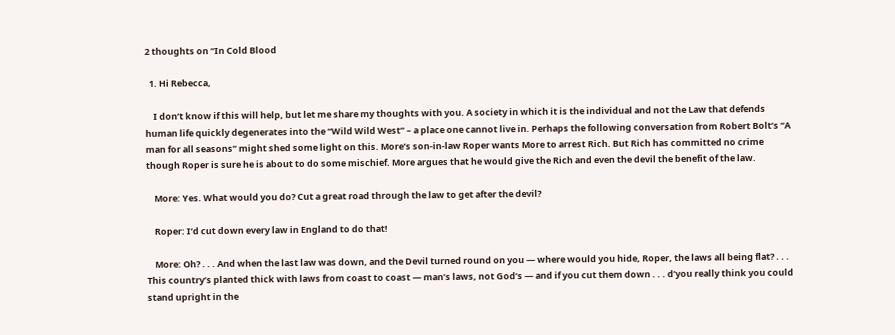2 thoughts on “In Cold Blood

  1. Hi Rebecca,

    I don’t know if this will help, but let me share my thoughts with you. A society in which it is the individual and not the Law that defends human life quickly degenerates into the “Wild Wild West” – a place one cannot live in. Perhaps the following conversation from Robert Bolt’s “A man for all seasons” might shed some light on this. More’s son-in-law Roper wants More to arrest Rich. But Rich has committed no crime though Roper is sure he is about to do some mischief. More argues that he would give the Rich and even the devil the benefit of the law.

    More: Yes. What would you do? Cut a great road through the law to get after the devil?

    Roper: I’d cut down every law in England to do that!

    More: Oh? . . . And when the last law was down, and the Devil turned round on you — where would you hide, Roper, the laws all being flat? . . . This country’s planted thick with laws from coast to coast — man’s laws, not God’s — and if you cut them down . . . d’you really think you could stand upright in the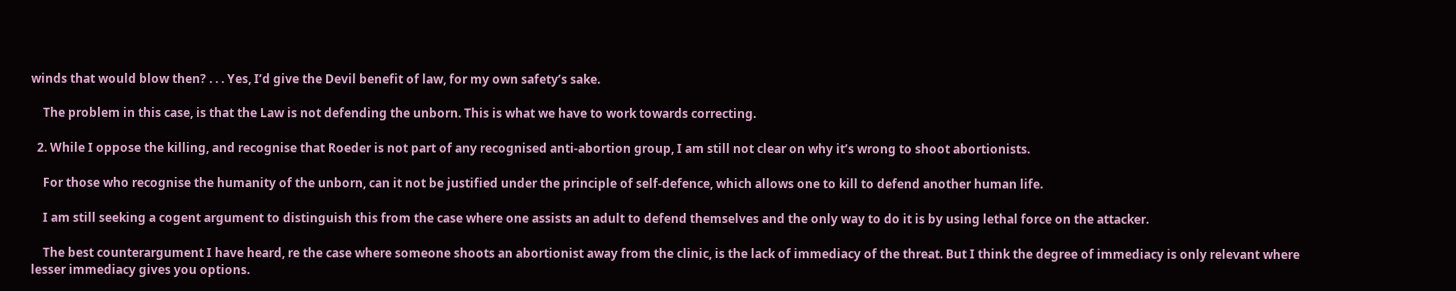winds that would blow then? . . . Yes, I’d give the Devil benefit of law, for my own safety’s sake.

    The problem in this case, is that the Law is not defending the unborn. This is what we have to work towards correcting.

  2. While I oppose the killing, and recognise that Roeder is not part of any recognised anti-abortion group, I am still not clear on why it’s wrong to shoot abortionists.

    For those who recognise the humanity of the unborn, can it not be justified under the principle of self-defence, which allows one to kill to defend another human life.

    I am still seeking a cogent argument to distinguish this from the case where one assists an adult to defend themselves and the only way to do it is by using lethal force on the attacker.

    The best counterargument I have heard, re the case where someone shoots an abortionist away from the clinic, is the lack of immediacy of the threat. But I think the degree of immediacy is only relevant where lesser immediacy gives you options.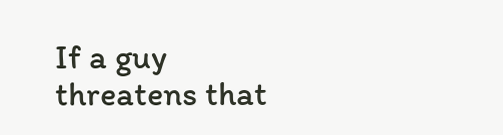If a guy threatens that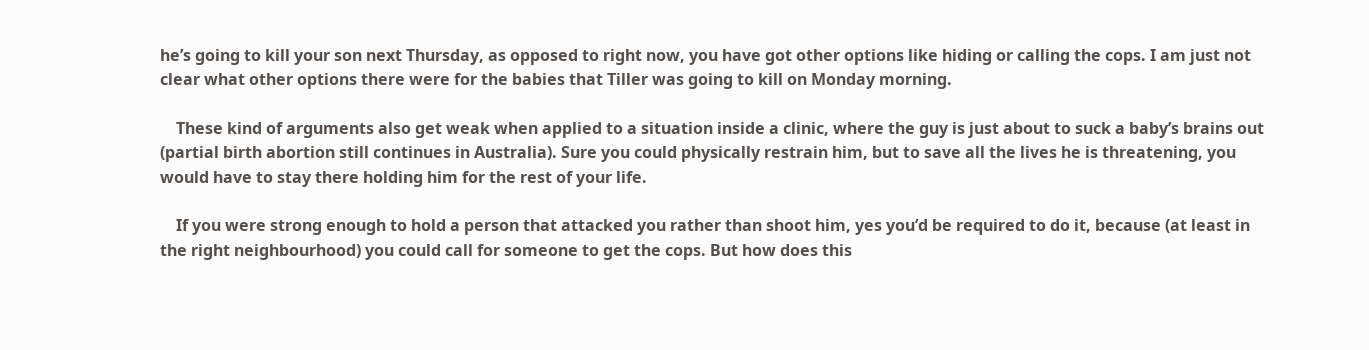he’s going to kill your son next Thursday, as opposed to right now, you have got other options like hiding or calling the cops. I am just not clear what other options there were for the babies that Tiller was going to kill on Monday morning.

    These kind of arguments also get weak when applied to a situation inside a clinic, where the guy is just about to suck a baby’s brains out (partial birth abortion still continues in Australia). Sure you could physically restrain him, but to save all the lives he is threatening, you would have to stay there holding him for the rest of your life.

    If you were strong enough to hold a person that attacked you rather than shoot him, yes you’d be required to do it, because (at least in the right neighbourhood) you could call for someone to get the cops. But how does this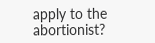apply to the abortionist?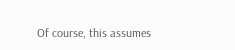Of course, this assumes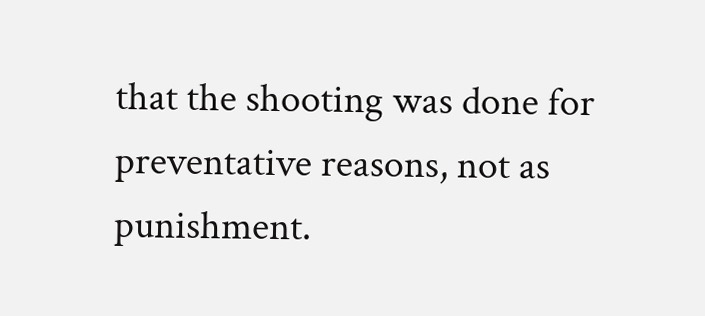that the shooting was done for preventative reasons, not as punishment.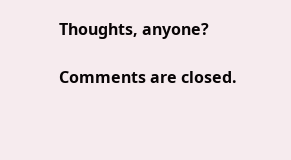Thoughts, anyone?

Comments are closed.